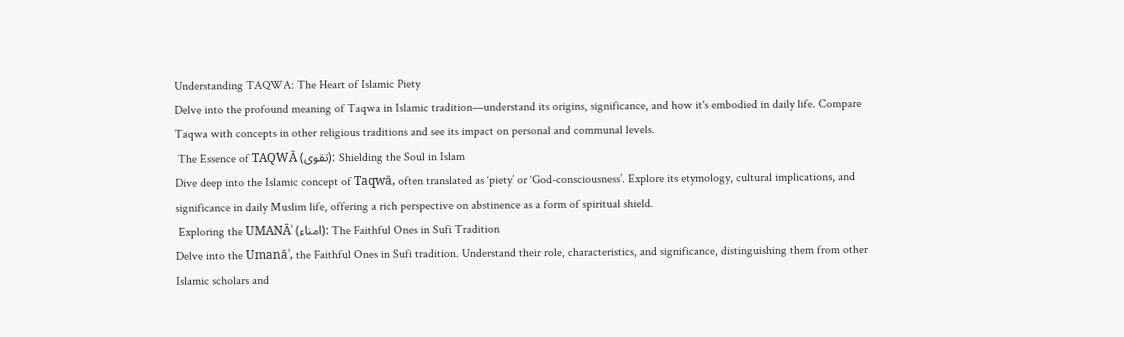Understanding TAQWA: The Heart of Islamic Piety
Delve into the profound meaning of Taqwa in Islamic tradition—understand its origins, significance, and how it's embodied in daily life. Compare Taqwa with concepts in other religious traditions and see its impact on personal and communal levels.
 The Essence of TAQWĀ (تقوى): Shielding the Soul in Islam
Dive deep into the Islamic concept of Taqwā, often translated as ‘piety’ or ‘God-consciousness’. Explore its etymology, cultural implications, and significance in daily Muslim life, offering a rich perspective on abstinence as a form of spiritual shield.
 Exploring the UMANĀʾ (امناء): The Faithful Ones in Sufi Tradition
Delve into the Umanāʾ, the Faithful Ones in Sufi tradition. Understand their role, characteristics, and significance, distinguishing them from other Islamic scholars and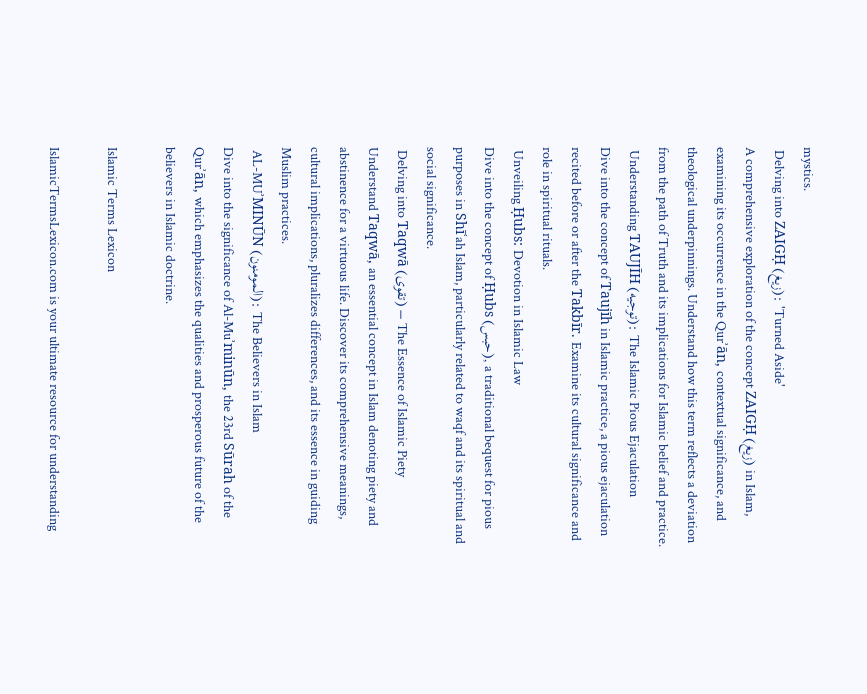mystics.
 Delving into ZAIGḤ (زیغ): 'Turned Aside'
A comprehensive exploration of the concept ZAIGḤ (زیغ) in Islam, examining its occurrence in the Qurʾān, contextual significance, and theological underpinnings. Understand how this term reflects a deviation from the path of Truth and its implications for Islamic belief and practice.
 Understanding TAUJĪH (توجيه): The Islamic Pious Ejaculation
Dive into the concept of Taujīh in Islamic practice, a pious ejaculation recited before or after the Takbīr. Examine its cultural significance and role in spiritual rituals.
 Unveiling Ḥubs: Devotion in Islamic Law
Dive into the concept of Ḥubs (حبس), a traditional bequest for pious purposes in Shīʿah Islam, particularly related to waqf and its spiritual and social significance.
 Delving into Taqwā (تقوى) – The Essence of Islamic Piety
Understand Taqwā, an essential concept in Islam denoting piety and abstinence for a virtuous life. Discover its comprehensive meanings, cultural implications, pluralizes differences, and its essence in guiding Muslim practices.
 AL-MUʾMINŪN (المومنون): The Believers in Islam
Dive into the significance of Al-Muʾminūn, the 23rd Sūrah of the Qurʾān, which emphasizes the qualities and prosperous future of the believers in Islamic doctrine.

Islamic Terms Lexicon

IslamicTermsLexicon.com is your ultimate resource for understanding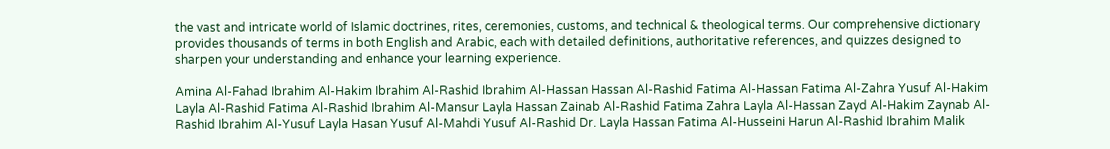the vast and intricate world of Islamic doctrines, rites, ceremonies, customs, and technical & theological terms. Our comprehensive dictionary provides thousands of terms in both English and Arabic, each with detailed definitions, authoritative references, and quizzes designed to sharpen your understanding and enhance your learning experience.

Amina Al-Fahad Ibrahim Al-Hakim Ibrahim Al-Rashid Ibrahim Al-Hassan Hassan Al-Rashid Fatima Al-Hassan Fatima Al-Zahra Yusuf Al-Hakim Layla Al-Rashid Fatima Al-Rashid Ibrahim Al-Mansur Layla Hassan Zainab Al-Rashid Fatima Zahra Layla Al-Hassan Zayd Al-Hakim Zaynab Al-Rashid Ibrahim Al-Yusuf Layla Hasan Yusuf Al-Mahdi Yusuf Al-Rashid Dr. Layla Hassan Fatima Al-Husseini Harun Al-Rashid Ibrahim Malik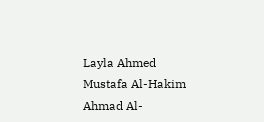Layla Ahmed Mustafa Al-Hakim Ahmad Al-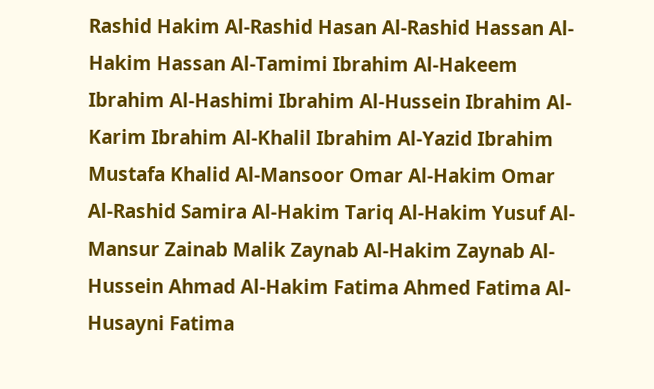Rashid Hakim Al-Rashid Hasan Al-Rashid Hassan Al-Hakim Hassan Al-Tamimi Ibrahim Al-Hakeem Ibrahim Al-Hashimi Ibrahim Al-Hussein Ibrahim Al-Karim Ibrahim Al-Khalil Ibrahim Al-Yazid Ibrahim Mustafa Khalid Al-Mansoor Omar Al-Hakim Omar Al-Rashid Samira Al-Hakim Tariq Al-Hakim Yusuf Al-Mansur Zainab Malik Zaynab Al-Hakim Zaynab Al-Hussein Ahmad Al-Hakim Fatima Ahmed Fatima Al-Husayni Fatima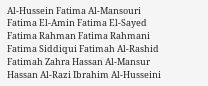Al-Hussein Fatima Al-Mansouri Fatima El-Amin Fatima El-Sayed Fatima Rahman Fatima Rahmani Fatima Siddiqui Fatimah Al-Rashid Fatimah Zahra Hassan Al-Mansur Hassan Al-Razi Ibrahim Al-Husseini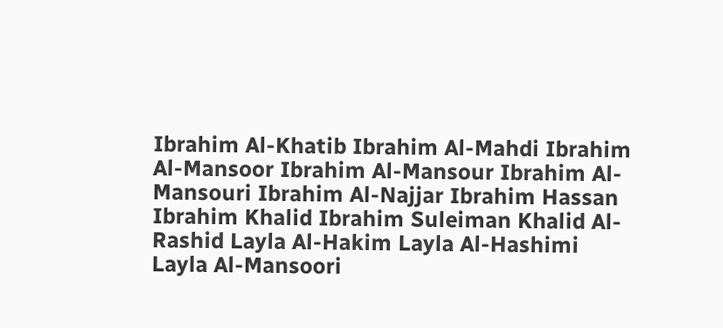Ibrahim Al-Khatib Ibrahim Al-Mahdi Ibrahim Al-Mansoor Ibrahim Al-Mansour Ibrahim Al-Mansouri Ibrahim Al-Najjar Ibrahim Hassan Ibrahim Khalid Ibrahim Suleiman Khalid Al-Rashid Layla Al-Hakim Layla Al-Hashimi Layla Al-Mansoori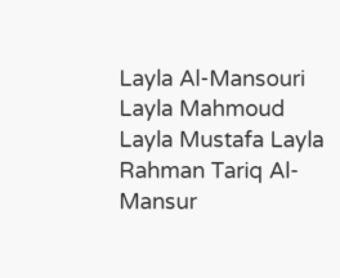Layla Al-Mansouri Layla Mahmoud Layla Mustafa Layla Rahman Tariq Al-Mansur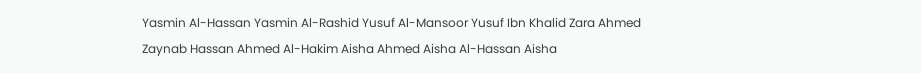Yasmin Al-Hassan Yasmin Al-Rashid Yusuf Al-Mansoor Yusuf Ibn Khalid Zara Ahmed Zaynab Hassan Ahmed Al-Hakim Aisha Ahmed Aisha Al-Hassan Aisha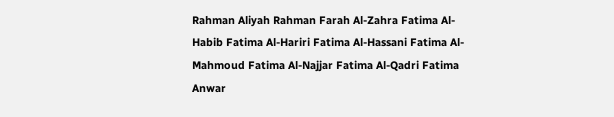Rahman Aliyah Rahman Farah Al-Zahra Fatima Al-Habib Fatima Al-Hariri Fatima Al-Hassani Fatima Al-Mahmoud Fatima Al-Najjar Fatima Al-Qadri Fatima Anwar